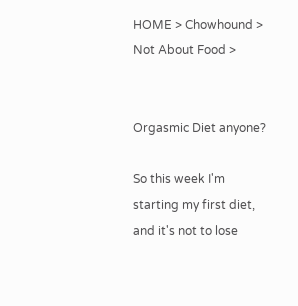HOME > Chowhound > Not About Food >


Orgasmic Diet anyone?

So this week I'm starting my first diet, and it's not to lose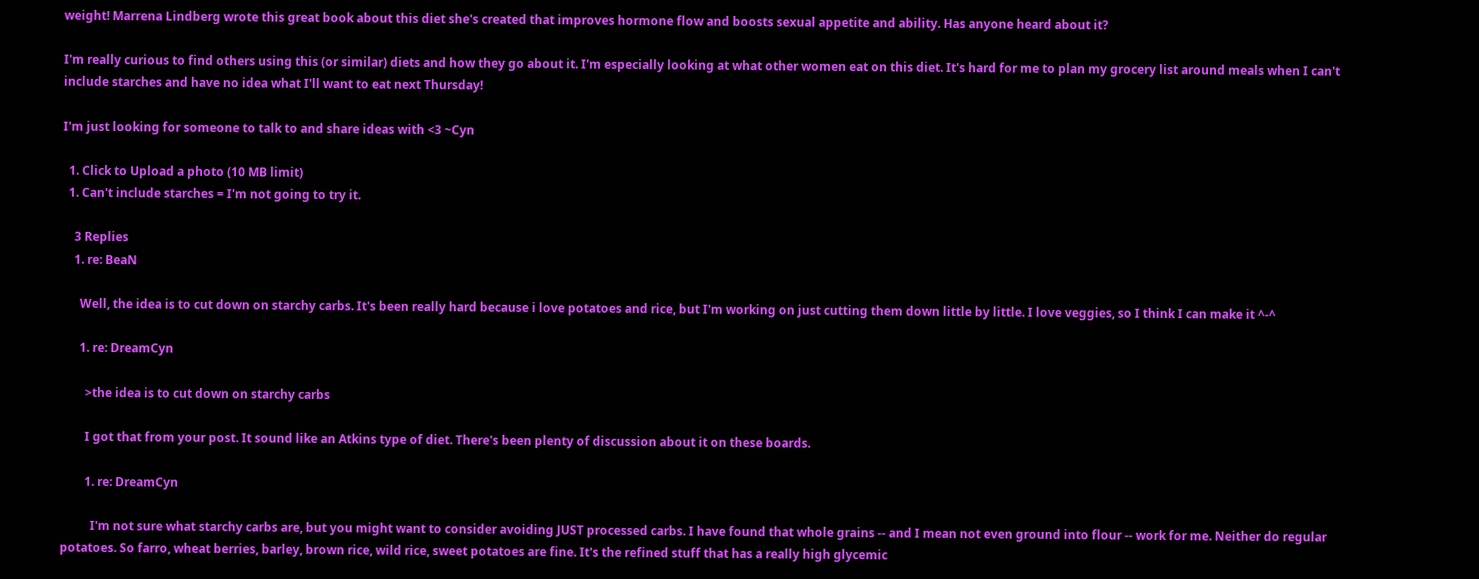weight! Marrena Lindberg wrote this great book about this diet she's created that improves hormone flow and boosts sexual appetite and ability. Has anyone heard about it?

I'm really curious to find others using this (or similar) diets and how they go about it. I'm especially looking at what other women eat on this diet. It's hard for me to plan my grocery list around meals when I can't include starches and have no idea what I'll want to eat next Thursday!

I'm just looking for someone to talk to and share ideas with <3 ~Cyn

  1. Click to Upload a photo (10 MB limit)
  1. Can't include starches = I'm not going to try it.

    3 Replies
    1. re: BeaN

      Well, the idea is to cut down on starchy carbs. It's been really hard because i love potatoes and rice, but I'm working on just cutting them down little by little. I love veggies, so I think I can make it ^-^

      1. re: DreamCyn

        >the idea is to cut down on starchy carbs

        I got that from your post. It sound like an Atkins type of diet. There's been plenty of discussion about it on these boards.

        1. re: DreamCyn

          I'm not sure what starchy carbs are, but you might want to consider avoiding JUST processed carbs. I have found that whole grains -- and I mean not even ground into flour -- work for me. Neither do regular potatoes. So farro, wheat berries, barley, brown rice, wild rice, sweet potatoes are fine. It's the refined stuff that has a really high glycemic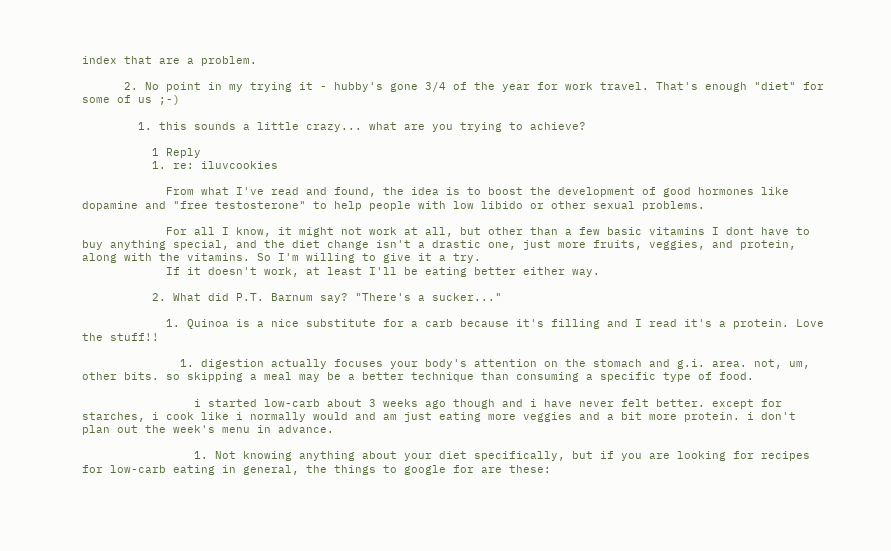index that are a problem.

      2. No point in my trying it - hubby's gone 3/4 of the year for work travel. That's enough "diet" for some of us ;-)

        1. this sounds a little crazy... what are you trying to achieve?

          1 Reply
          1. re: iluvcookies

            From what I've read and found, the idea is to boost the development of good hormones like dopamine and "free testosterone" to help people with low libido or other sexual problems.

            For all I know, it might not work at all, but other than a few basic vitamins I dont have to buy anything special, and the diet change isn't a drastic one, just more fruits, veggies, and protein, along with the vitamins. So I'm willing to give it a try.
            If it doesn't work, at least I'll be eating better either way.

          2. What did P.T. Barnum say? "There's a sucker..."

            1. Quinoa is a nice substitute for a carb because it's filling and I read it's a protein. Love the stuff!!

              1. digestion actually focuses your body's attention on the stomach and g.i. area. not, um, other bits. so skipping a meal may be a better technique than consuming a specific type of food.

                i started low-carb about 3 weeks ago though and i have never felt better. except for starches, i cook like i normally would and am just eating more veggies and a bit more protein. i don't plan out the week's menu in advance.

                1. Not knowing anything about your diet specifically, but if you are looking for recipes for low-carb eating in general, the things to google for are these: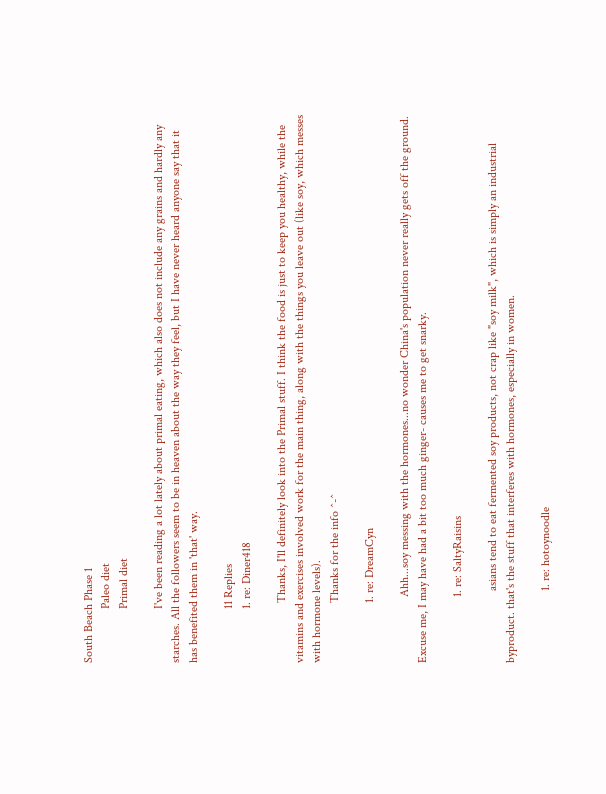South Beach Phase 1
                  Paleo diet
                  Primal diet

                  I've been reading a lot lately about primal eating, which also does not include any grains and hardly any starches. All the followers seem to be in heaven about the way they feel, but I have never heard anyone say that it has benefited them in 'that' way.

                  11 Replies
                  1. re: Diner418

                    Thanks, I'll definitely look into the Primal stuff. I think the food is just to keep you healthy, while the vitamins and exercises involved work for the main thing, along with the things you leave out (like soy, which messes with hormone levels).
                    Thanks for the info ^-^

                    1. re: DreamCyn

                      Ahh...soy messing with the hormones...no wonder China's population never really gets off the ground. Excuse me, I may have had a bit too much ginger- causes me to get snarky.

                      1. re: SaltyRaisins

                        asians tend to eat fermented soy products, not crap like "soy milk", which is simply an industrial byproduct. that's the stuff that interferes with hormones, especially in women.

                        1. re: hotoynoodle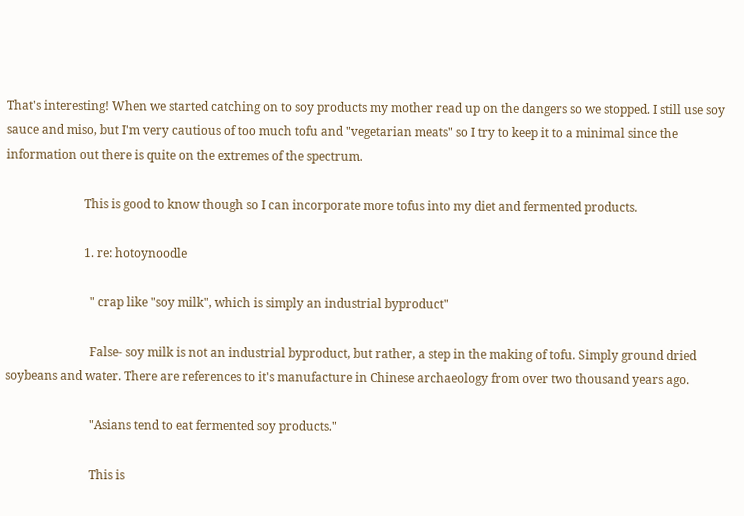That's interesting! When we started catching on to soy products my mother read up on the dangers so we stopped. I still use soy sauce and miso, but I'm very cautious of too much tofu and "vegetarian meats" so I try to keep it to a minimal since the information out there is quite on the extremes of the spectrum.

                          This is good to know though so I can incorporate more tofus into my diet and fermented products.

                          1. re: hotoynoodle

                            " crap like "soy milk", which is simply an industrial byproduct"

                            False- soy milk is not an industrial byproduct, but rather, a step in the making of tofu. Simply ground dried soybeans and water. There are references to it's manufacture in Chinese archaeology from over two thousand years ago.

                            "Asians tend to eat fermented soy products."

                            This is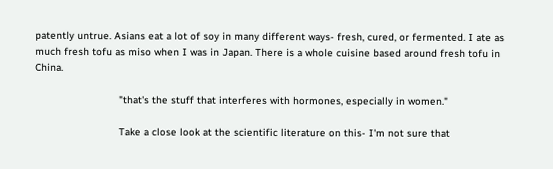patently untrue. Asians eat a lot of soy in many different ways- fresh, cured, or fermented. I ate as much fresh tofu as miso when I was in Japan. There is a whole cuisine based around fresh tofu in China.

                            "that's the stuff that interferes with hormones, especially in women."

                            Take a close look at the scientific literature on this- I'm not sure that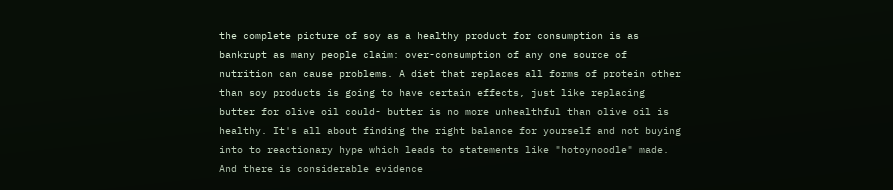the complete picture of soy as a healthy product for consumption is as bankrupt as many people claim: over-consumption of any one source of nutrition can cause problems. A diet that replaces all forms of protein other than soy products is going to have certain effects, just like replacing butter for olive oil could- butter is no more unhealthful than olive oil is healthy. It's all about finding the right balance for yourself and not buying into to reactionary hype which leads to statements like "hotoynoodle" made. And there is considerable evidence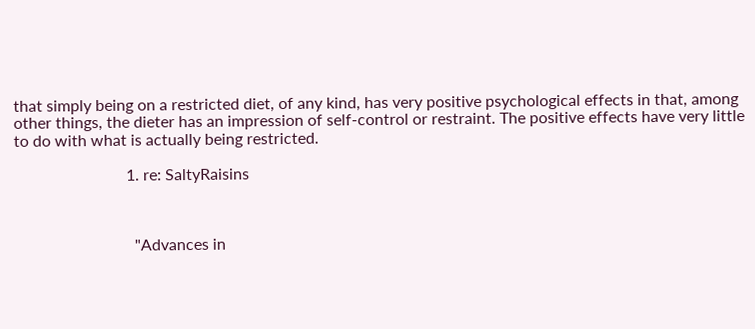that simply being on a restricted diet, of any kind, has very positive psychological effects in that, among other things, the dieter has an impression of self-control or restraint. The positive effects have very little to do with what is actually being restricted.

                            1. re: SaltyRaisins



                              "Advances in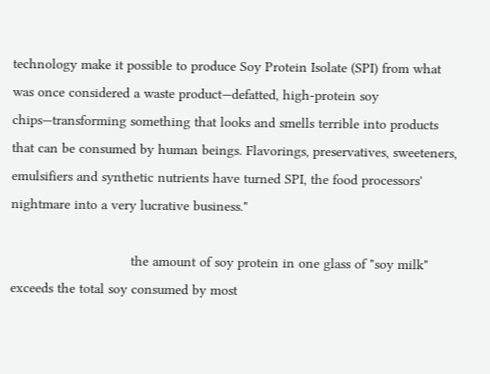technology make it possible to produce Soy Protein Isolate (SPI) from what was once considered a waste product—defatted, high-protein soy chips—transforming something that looks and smells terrible into products that can be consumed by human beings. Flavorings, preservatives, sweeteners, emulsifiers and synthetic nutrients have turned SPI, the food processors' nightmare into a very lucrative business."

                              the amount of soy protein in one glass of "soy milk" exceeds the total soy consumed by most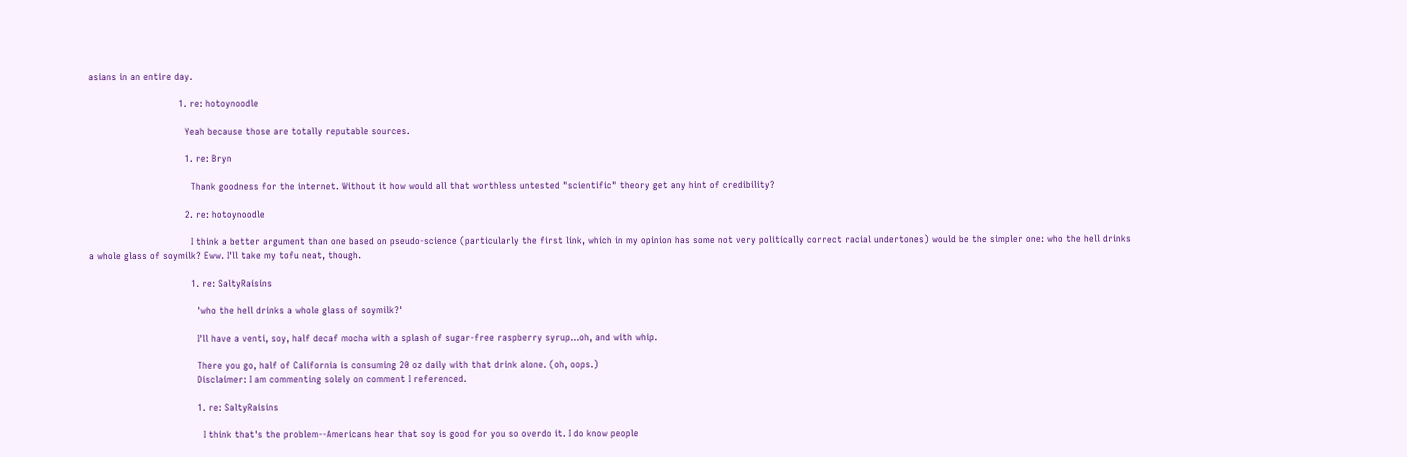asians in an entire day.

                              1. re: hotoynoodle

                                Yeah because those are totally reputable sources.

                                1. re: Bryn

                                  Thank goodness for the internet. Without it how would all that worthless untested "scientific" theory get any hint of credibility?

                                2. re: hotoynoodle

                                  I think a better argument than one based on pseudo-science (particularly the first link, which in my opinion has some not very politically correct racial undertones) would be the simpler one: who the hell drinks a whole glass of soymilk? Eww. I'll take my tofu neat, though.

                                  1. re: SaltyRaisins

                                    'who the hell drinks a whole glass of soymilk?'

                                    I'll have a venti, soy, half decaf mocha with a splash of sugar-free raspberry syrup...oh, and with whip.

                                    There you go, half of California is consuming 20 oz daily with that drink alone. (oh, oops.)
                                    Disclaimer: I am commenting solely on comment I referenced.

                                    1. re: SaltyRaisins

                                      I think that's the problem--Americans hear that soy is good for you so overdo it. I do know people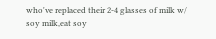who've replaced their 2-4 glasses of milk w/ soy milk,eat soy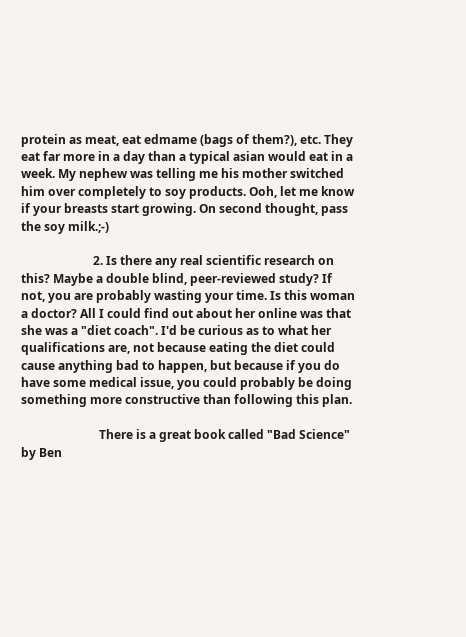protein as meat, eat edmame (bags of them?), etc. They eat far more in a day than a typical asian would eat in a week. My nephew was telling me his mother switched him over completely to soy products. Ooh, let me know if your breasts start growing. On second thought, pass the soy milk.;-)

                        2. Is there any real scientific research on this? Maybe a double blind, peer-reviewed study? If not, you are probably wasting your time. Is this woman a doctor? All I could find out about her online was that she was a "diet coach". I'd be curious as to what her qualifications are, not because eating the diet could cause anything bad to happen, but because if you do have some medical issue, you could probably be doing something more constructive than following this plan.

                          There is a great book called "Bad Science" by Ben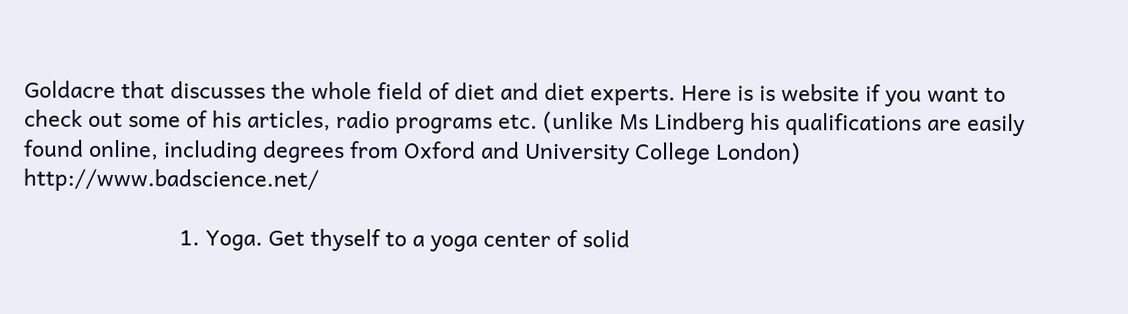Goldacre that discusses the whole field of diet and diet experts. Here is is website if you want to check out some of his articles, radio programs etc. (unlike Ms Lindberg his qualifications are easily found online, including degrees from Oxford and University College London) http://www.badscience.net/

                          1. Yoga. Get thyself to a yoga center of solid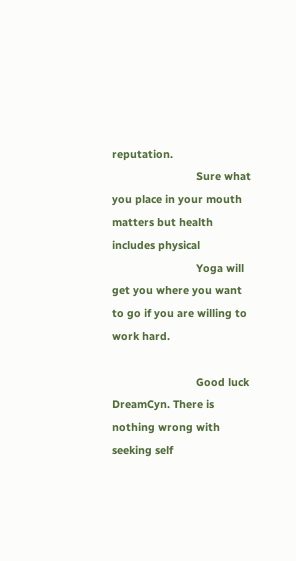reputation.
                            Sure what you place in your mouth matters but health includes physical
                            Yoga will get you where you want to go if you are willing to work hard.

                            Good luck DreamCyn. There is nothing wrong with seeking self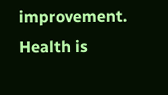improvement. Health is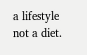a lifestyle not a diet.